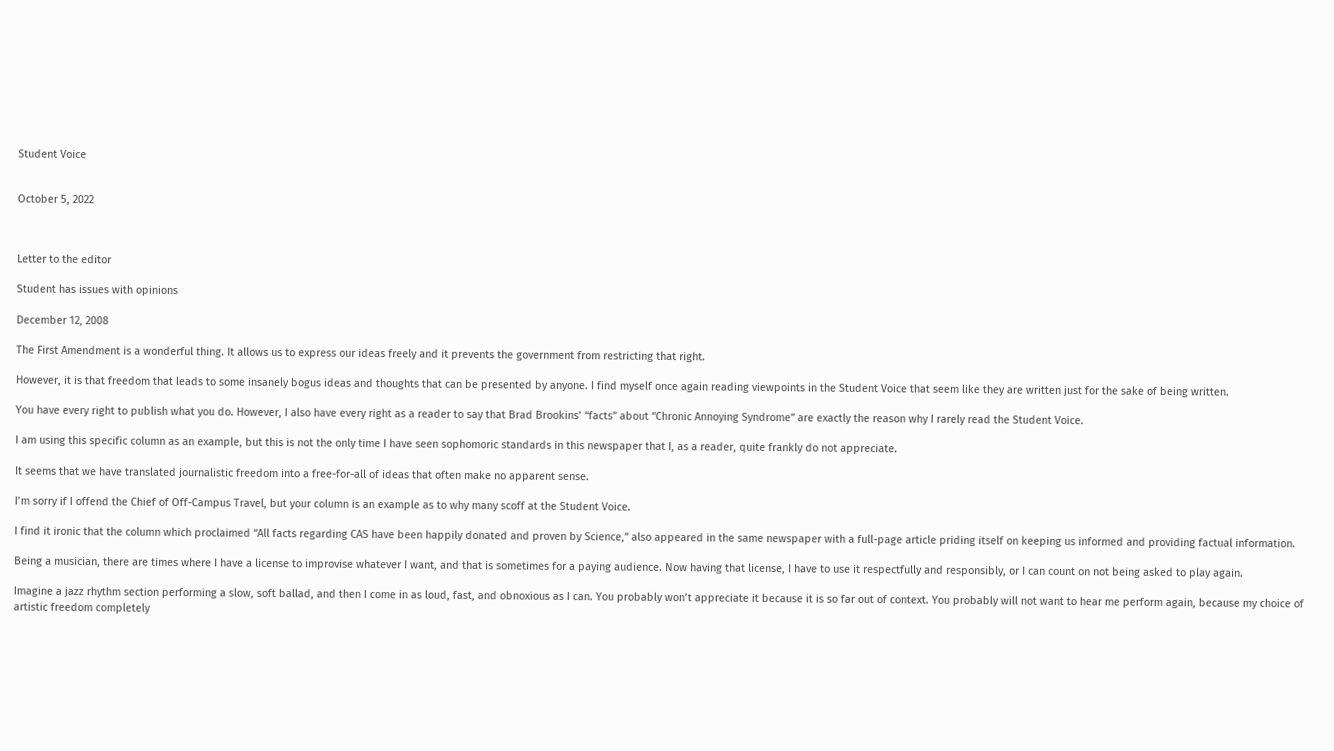Student Voice


October 5, 2022



Letter to the editor

Student has issues with opinions

December 12, 2008

The First Amendment is a wonderful thing. It allows us to express our ideas freely and it prevents the government from restricting that right.

However, it is that freedom that leads to some insanely bogus ideas and thoughts that can be presented by anyone. I find myself once again reading viewpoints in the Student Voice that seem like they are written just for the sake of being written.

You have every right to publish what you do. However, I also have every right as a reader to say that Brad Brookins’ “facts” about “Chronic Annoying Syndrome” are exactly the reason why I rarely read the Student Voice.

I am using this specific column as an example, but this is not the only time I have seen sophomoric standards in this newspaper that I, as a reader, quite frankly do not appreciate.

It seems that we have translated journalistic freedom into a free-for-all of ideas that often make no apparent sense.

I’m sorry if I offend the Chief of Off-Campus Travel, but your column is an example as to why many scoff at the Student Voice.

I find it ironic that the column which proclaimed “All facts regarding CAS have been happily donated and proven by Science,” also appeared in the same newspaper with a full-page article priding itself on keeping us informed and providing factual information.

Being a musician, there are times where I have a license to improvise whatever I want, and that is sometimes for a paying audience. Now having that license, I have to use it respectfully and responsibly, or I can count on not being asked to play again.

Imagine a jazz rhythm section performing a slow, soft ballad, and then I come in as loud, fast, and obnoxious as I can. You probably won’t appreciate it because it is so far out of context. You probably will not want to hear me perform again, because my choice of artistic freedom completely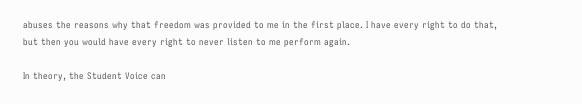abuses the reasons why that freedom was provided to me in the first place. I have every right to do that, but then you would have every right to never listen to me perform again.

In theory, the Student Voice can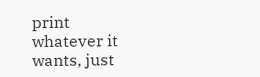print whatever it wants, just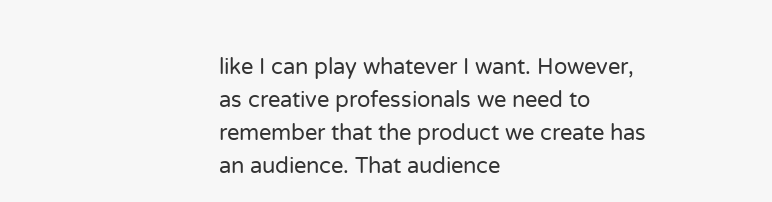like I can play whatever I want. However, as creative professionals we need to remember that the product we create has an audience. That audience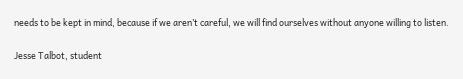needs to be kept in mind, because if we aren’t careful, we will find ourselves without anyone willing to listen.

Jesse Talbot, student